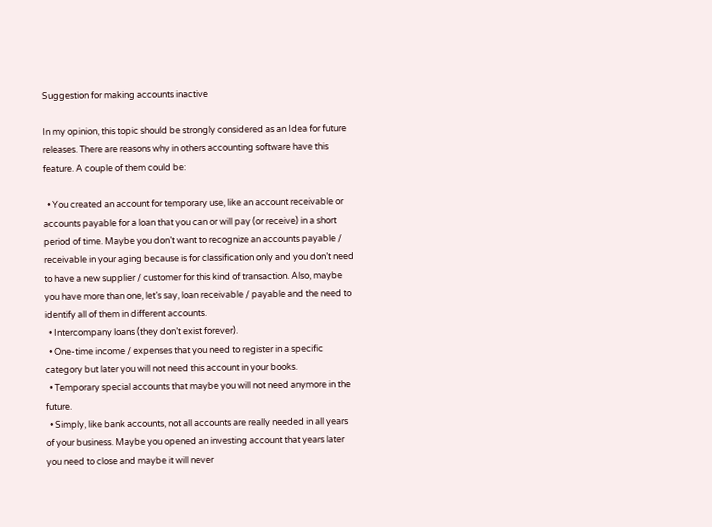Suggestion for making accounts inactive

In my opinion, this topic should be strongly considered as an Idea for future releases. There are reasons why in others accounting software have this feature. A couple of them could be:

  • You created an account for temporary use, like an account receivable or accounts payable for a loan that you can or will pay (or receive) in a short period of time. Maybe you don’t want to recognize an accounts payable / receivable in your aging because is for classification only and you don’t need to have a new supplier / customer for this kind of transaction. Also, maybe you have more than one, let’s say, loan receivable / payable and the need to identify all of them in different accounts.
  • Intercompany loans (they don’t exist forever).
  • One-time income / expenses that you need to register in a specific category but later you will not need this account in your books.
  • Temporary special accounts that maybe you will not need anymore in the future.
  • Simply, like bank accounts, not all accounts are really needed in all years of your business. Maybe you opened an investing account that years later you need to close and maybe it will never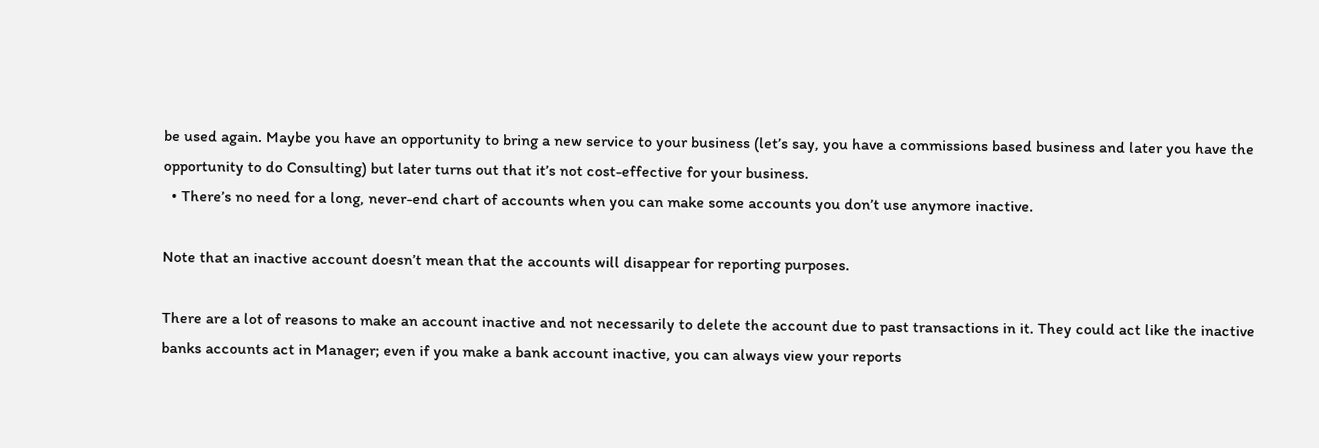be used again. Maybe you have an opportunity to bring a new service to your business (let’s say, you have a commissions based business and later you have the opportunity to do Consulting) but later turns out that it’s not cost-effective for your business.
  • There’s no need for a long, never-end chart of accounts when you can make some accounts you don’t use anymore inactive.

Note that an inactive account doesn’t mean that the accounts will disappear for reporting purposes.

There are a lot of reasons to make an account inactive and not necessarily to delete the account due to past transactions in it. They could act like the inactive banks accounts act in Manager; even if you make a bank account inactive, you can always view your reports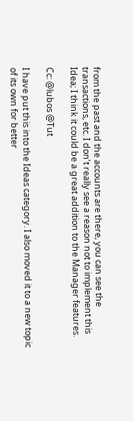from the past and the accounts are there, you can see the transactions, etc. I don’t really see a reason not to implement this Idea; I think it could be a great addition to the Manager features.

Cc: @lubos @Tut

I have put this into the Ideas category. I also moved it to a new topic of its own for better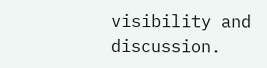visibility and discussion.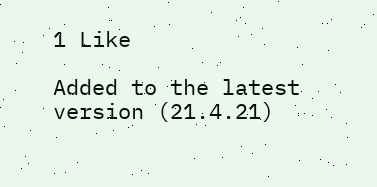1 Like

Added to the latest version (21.4.21)